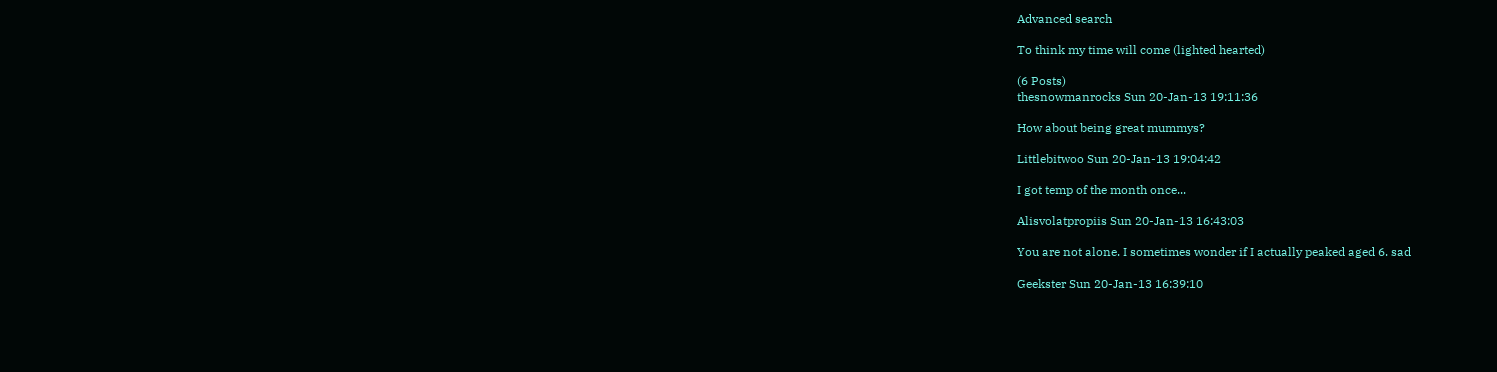Advanced search

To think my time will come (lighted hearted)

(6 Posts)
thesnowmanrocks Sun 20-Jan-13 19:11:36

How about being great mummys?

Littlebitwoo Sun 20-Jan-13 19:04:42

I got temp of the month once...

Alisvolatpropiis Sun 20-Jan-13 16:43:03

You are not alone. I sometimes wonder if I actually peaked aged 6. sad

Geekster Sun 20-Jan-13 16:39:10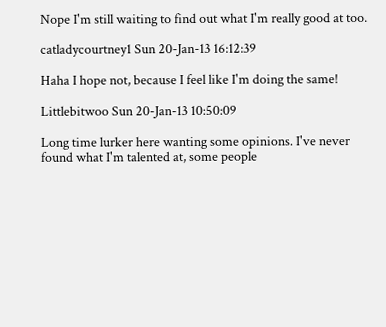Nope I'm still waiting to find out what I'm really good at too.

catladycourtney1 Sun 20-Jan-13 16:12:39

Haha I hope not, because I feel like I'm doing the same!

Littlebitwoo Sun 20-Jan-13 10:50:09

Long time lurker here wanting some opinions. I've never found what I'm talented at, some people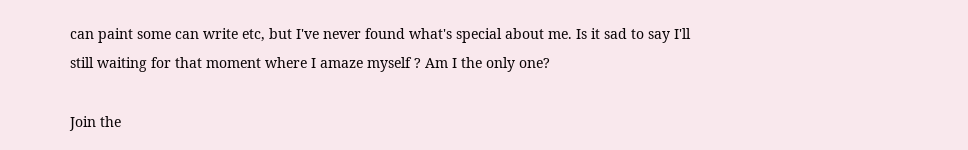can paint some can write etc, but I've never found what's special about me. Is it sad to say I'll still waiting for that moment where I amaze myself ? Am I the only one?

Join the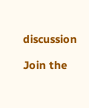discussion

Join the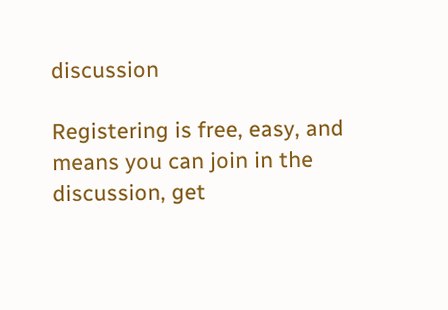discussion

Registering is free, easy, and means you can join in the discussion, get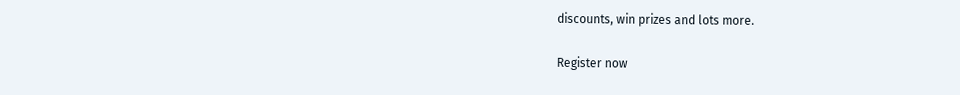discounts, win prizes and lots more.

Register now